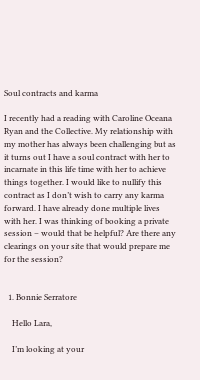Soul contracts and karma

I recently had a reading with Caroline Oceana Ryan and the Collective. My relationship with my mother has always been challenging but as it turns out I have a soul contract with her to incarnate in this life time with her to achieve things together. I would like to nullify this contract as I don’t wish to carry any karma forward. I have already done multiple lives with her. I was thinking of booking a private session – would that be helpful? Are there any clearings on your site that would prepare me for the session?


  1. Bonnie Serratore

    Hello Lara,

    I’m looking at your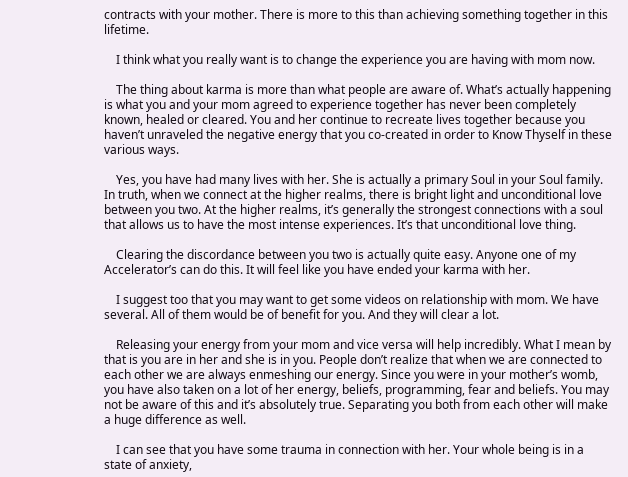contracts with your mother. There is more to this than achieving something together in this lifetime.

    I think what you really want is to change the experience you are having with mom now.

    The thing about karma is more than what people are aware of. What’s actually happening is what you and your mom agreed to experience together has never been completely known, healed or cleared. You and her continue to recreate lives together because you haven’t unraveled the negative energy that you co-created in order to Know Thyself in these various ways.

    Yes, you have had many lives with her. She is actually a primary Soul in your Soul family. In truth, when we connect at the higher realms, there is bright light and unconditional love between you two. At the higher realms, it’s generally the strongest connections with a soul that allows us to have the most intense experiences. It’s that unconditional love thing.

    Clearing the discordance between you two is actually quite easy. Anyone one of my Accelerator’s can do this. It will feel like you have ended your karma with her.

    I suggest too that you may want to get some videos on relationship with mom. We have several. All of them would be of benefit for you. And they will clear a lot.

    Releasing your energy from your mom and vice versa will help incredibly. What I mean by that is you are in her and she is in you. People don’t realize that when we are connected to each other we are always enmeshing our energy. Since you were in your mother’s womb, you have also taken on a lot of her energy, beliefs, programming, fear and beliefs. You may not be aware of this and it’s absolutely true. Separating you both from each other will make a huge difference as well.

    I can see that you have some trauma in connection with her. Your whole being is in a state of anxiety,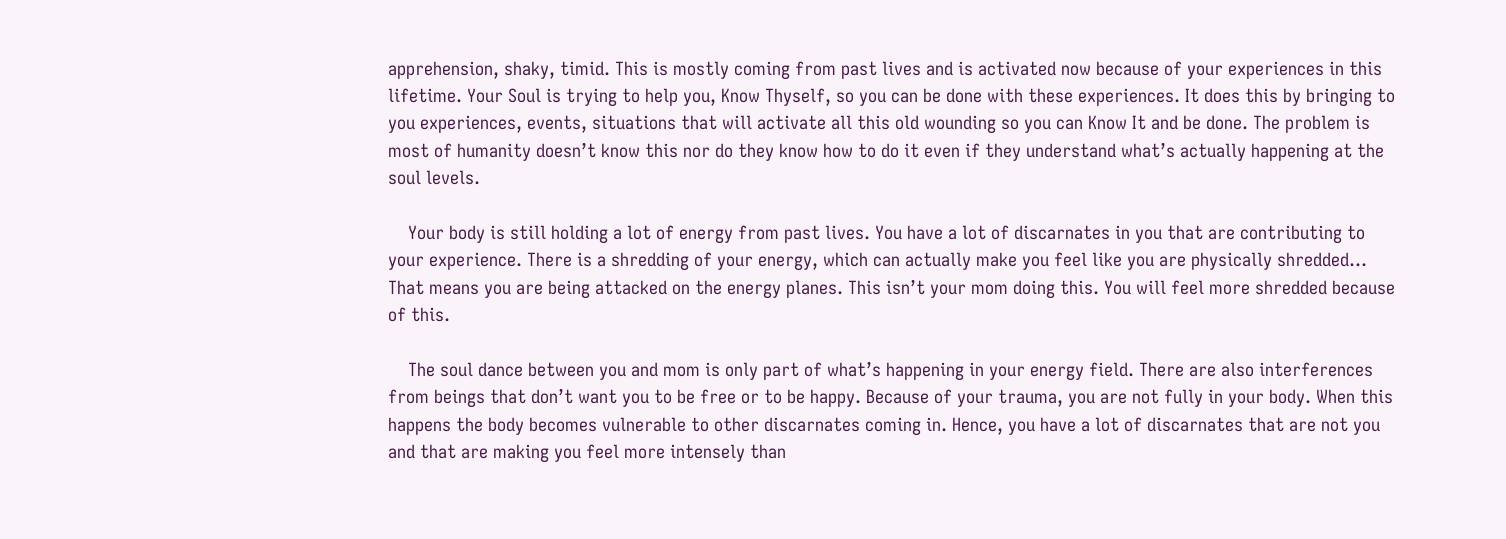apprehension, shaky, timid. This is mostly coming from past lives and is activated now because of your experiences in this lifetime. Your Soul is trying to help you, Know Thyself, so you can be done with these experiences. It does this by bringing to you experiences, events, situations that will activate all this old wounding so you can Know It and be done. The problem is most of humanity doesn’t know this nor do they know how to do it even if they understand what’s actually happening at the soul levels.

    Your body is still holding a lot of energy from past lives. You have a lot of discarnates in you that are contributing to your experience. There is a shredding of your energy, which can actually make you feel like you are physically shredded… That means you are being attacked on the energy planes. This isn’t your mom doing this. You will feel more shredded because of this.

    The soul dance between you and mom is only part of what’s happening in your energy field. There are also interferences from beings that don’t want you to be free or to be happy. Because of your trauma, you are not fully in your body. When this happens the body becomes vulnerable to other discarnates coming in. Hence, you have a lot of discarnates that are not you and that are making you feel more intensely than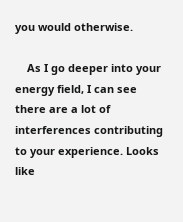you would otherwise.

    As I go deeper into your energy field, I can see there are a lot of interferences contributing to your experience. Looks like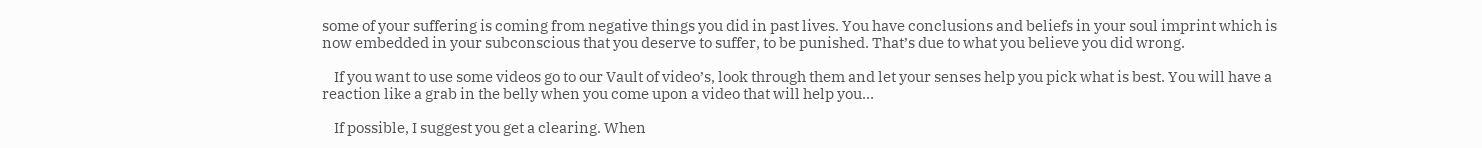some of your suffering is coming from negative things you did in past lives. You have conclusions and beliefs in your soul imprint which is now embedded in your subconscious that you deserve to suffer, to be punished. That’s due to what you believe you did wrong.

    If you want to use some videos go to our Vault of video’s, look through them and let your senses help you pick what is best. You will have a reaction like a grab in the belly when you come upon a video that will help you…

    If possible, I suggest you get a clearing. When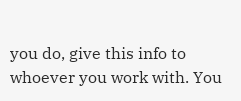you do, give this info to whoever you work with. You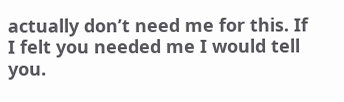actually don’t need me for this. If I felt you needed me I would tell you.